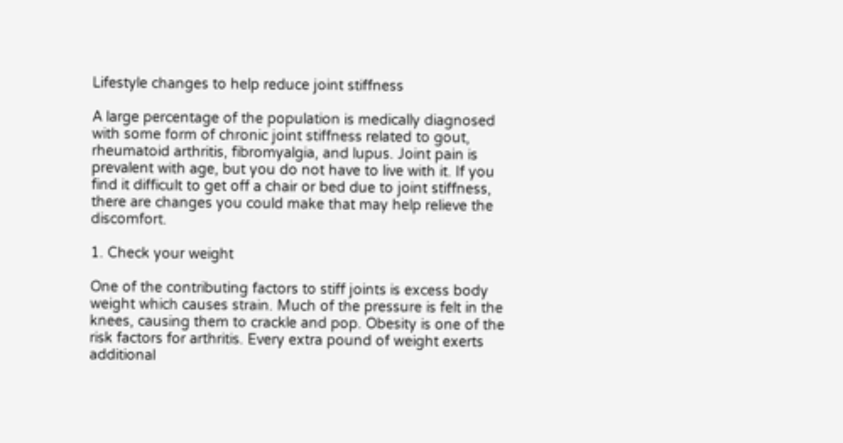Lifestyle changes to help reduce joint stiffness

A large percentage of the population is medically diagnosed with some form of chronic joint stiffness related to gout, rheumatoid arthritis, fibromyalgia, and lupus. Joint pain is prevalent with age, but you do not have to live with it. If you find it difficult to get off a chair or bed due to joint stiffness, there are changes you could make that may help relieve the discomfort.

1. Check your weight

One of the contributing factors to stiff joints is excess body weight which causes strain. Much of the pressure is felt in the knees, causing them to crackle and pop. Obesity is one of the risk factors for arthritis. Every extra pound of weight exerts additional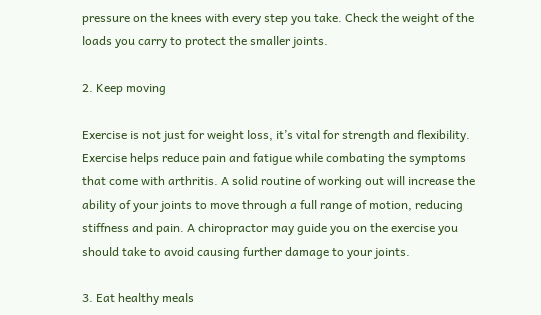pressure on the knees with every step you take. Check the weight of the loads you carry to protect the smaller joints.

2. Keep moving

Exercise is not just for weight loss, it’s vital for strength and flexibility. Exercise helps reduce pain and fatigue while combating the symptoms that come with arthritis. A solid routine of working out will increase the ability of your joints to move through a full range of motion, reducing stiffness and pain. A chiropractor may guide you on the exercise you should take to avoid causing further damage to your joints.

3. Eat healthy meals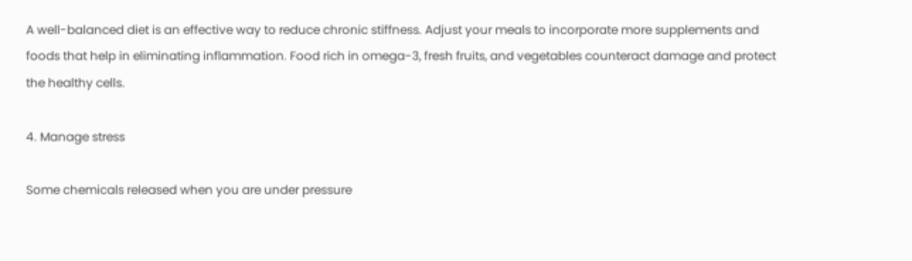A well-balanced diet is an effective way to reduce chronic stiffness. Adjust your meals to incorporate more supplements and foods that help in eliminating inflammation. Food rich in omega-3, fresh fruits, and vegetables counteract damage and protect the healthy cells.

4. Manage stress

Some chemicals released when you are under pressure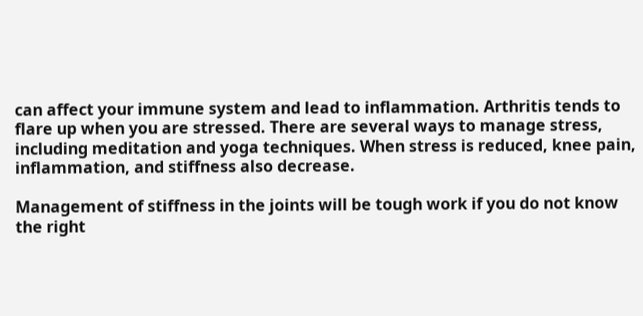can affect your immune system and lead to inflammation. Arthritis tends to flare up when you are stressed. There are several ways to manage stress, including meditation and yoga techniques. When stress is reduced, knee pain, inflammation, and stiffness also decrease.

Management of stiffness in the joints will be tough work if you do not know the right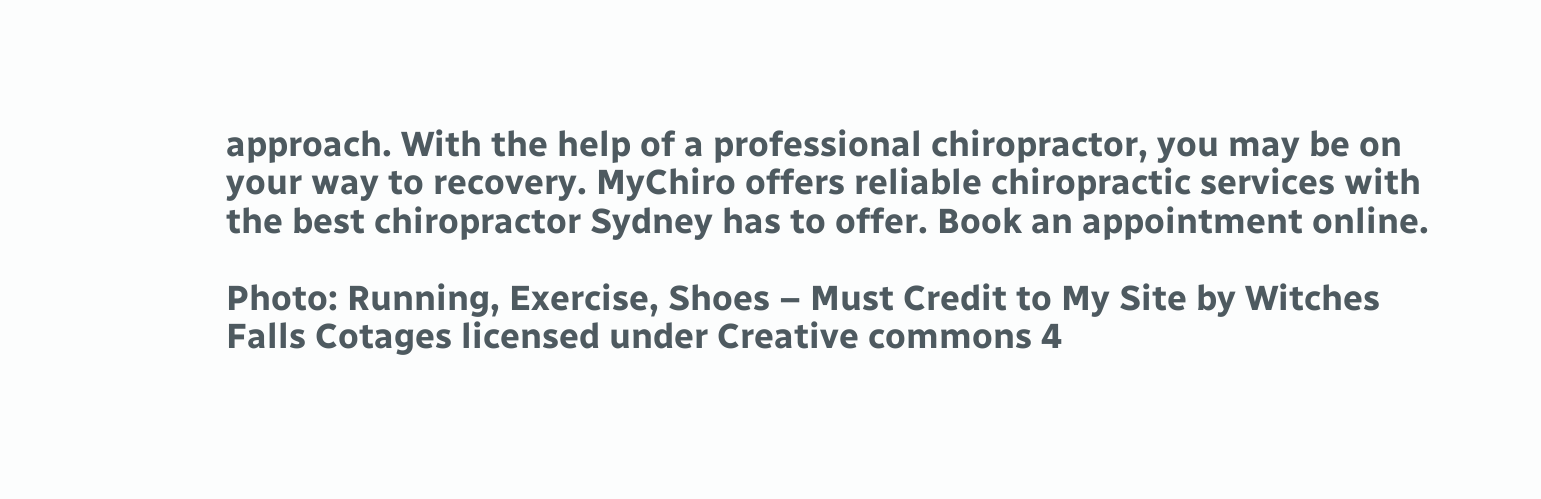approach. With the help of a professional chiropractor, you may be on your way to recovery. MyChiro offers reliable chiropractic services with the best chiropractor Sydney has to offer. Book an appointment online.

Photo: Running, Exercise, Shoes – Must Credit to My Site by Witches Falls Cotages licensed under Creative commons 4